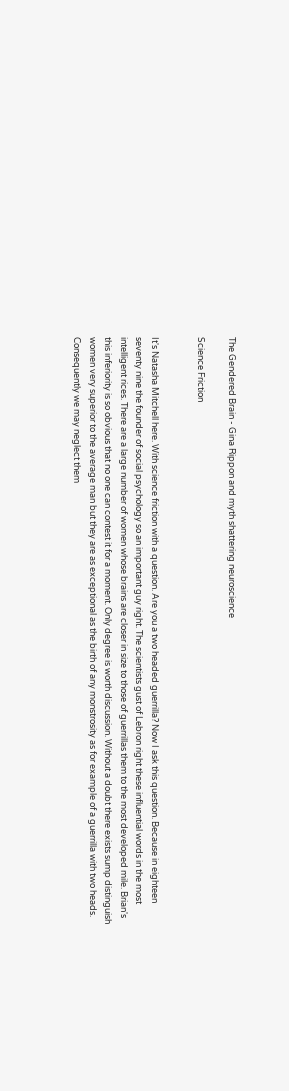The Gendered Brain - Gina Rippon and myth shattering neuroscience

Science Friction


It's Natasha Mitchell here. With science friction with a question. Are you a two headed guerrilla? Now I ask this question. Because in eighteen seventy nine the founder of social psychology so an important guy right. The scientists gust of Lebron right these influential words in the most intelligent rices. There are a large number of women whose brains are closer in size to those of guerrillas them to the most developed mile. Brian's this inferiority is so obvious that no one can contest it for a moment. Only degree is worth discussion. Without a doubt there exists sump distinguish women very superior to the average man but they are as exceptional as the birth of any monstrosity as for example of a guerrilla with two heads. Consequently we may neglect them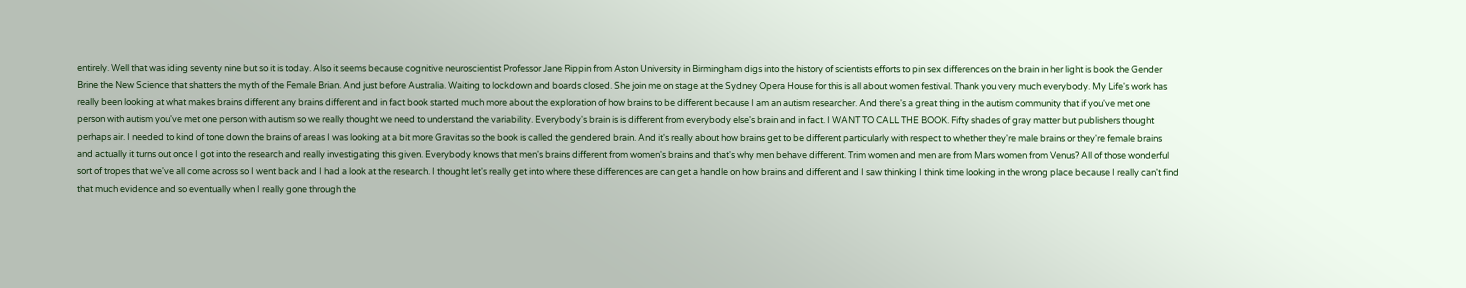entirely. Well that was iding seventy nine but so it is today. Also it seems because cognitive neuroscientist Professor Jane Rippin from Aston University in Birmingham digs into the history of scientists efforts to pin sex differences on the brain in her light is book the Gender Brine the New Science that shatters the myth of the Female Brian. And just before Australia. Waiting to lockdown and boards closed. She join me on stage at the Sydney Opera House for this is all about women festival. Thank you very much everybody. My Life's work has really been looking at what makes brains different any brains different and in fact book started much more about the exploration of how brains to be different because I am an autism researcher. And there's a great thing in the autism community that if you've met one person with autism you've met one person with autism so we really thought we need to understand the variability. Everybody's brain is is different from everybody else's brain and in fact. I WANT TO CALL THE BOOK. Fifty shades of gray matter but publishers thought perhaps air. I needed to kind of tone down the brains of areas I was looking at a bit more Gravitas so the book is called the gendered brain. And it's really about how brains get to be different particularly with respect to whether they're male brains or they're female brains and actually it turns out once I got into the research and really investigating this given. Everybody knows that men's brains different from women's brains and that's why men behave different. Trim women and men are from Mars women from Venus? All of those wonderful sort of tropes that we've all come across so I went back and I had a look at the research. I thought let's really get into where these differences are can get a handle on how brains and different and I saw thinking I think time looking in the wrong place because I really can't find that much evidence and so eventually when I really gone through the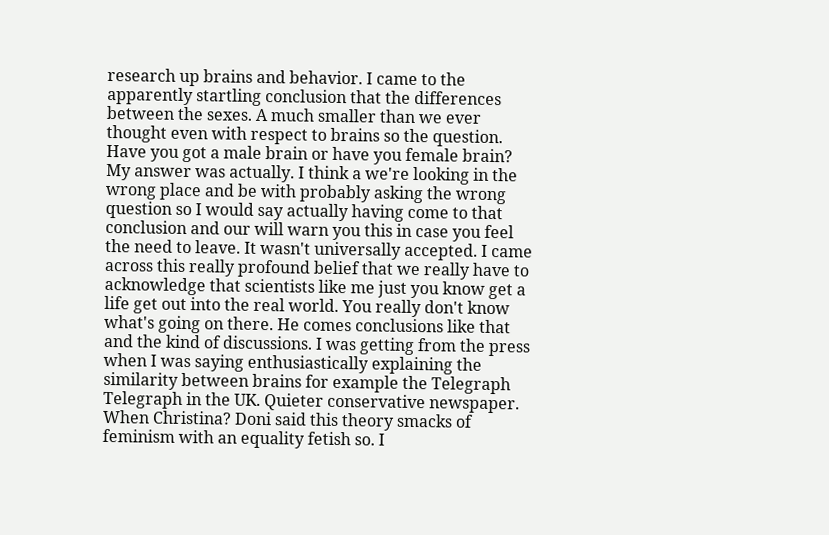research up brains and behavior. I came to the apparently startling conclusion that the differences between the sexes. A much smaller than we ever thought even with respect to brains so the question. Have you got a male brain or have you female brain? My answer was actually. I think a we're looking in the wrong place and be with probably asking the wrong question so I would say actually having come to that conclusion and our will warn you this in case you feel the need to leave. It wasn't universally accepted. I came across this really profound belief that we really have to acknowledge that scientists like me just you know get a life get out into the real world. You really don't know what's going on there. He comes conclusions like that and the kind of discussions. I was getting from the press when I was saying enthusiastically explaining the similarity between brains for example the Telegraph Telegraph in the UK. Quieter conservative newspaper. When Christina? Doni said this theory smacks of feminism with an equality fetish so. I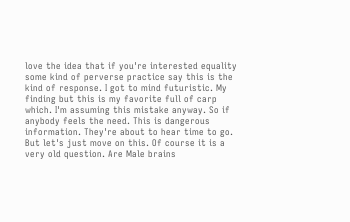love the idea that if you're interested equality some kind of perverse practice say this is the kind of response. I got to mind futuristic. My finding but this is my favorite full of carp which. I'm assuming this mistake anyway. So if anybody feels the need. This is dangerous information. They're about to hear time to go. But let's just move on this. Of course it is a very old question. Are Male brains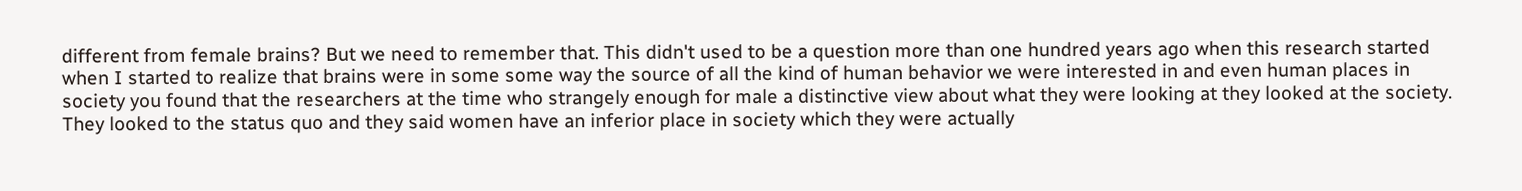different from female brains? But we need to remember that. This didn't used to be a question more than one hundred years ago when this research started when I started to realize that brains were in some some way the source of all the kind of human behavior we were interested in and even human places in society you found that the researchers at the time who strangely enough for male a distinctive view about what they were looking at they looked at the society. They looked to the status quo and they said women have an inferior place in society which they were actually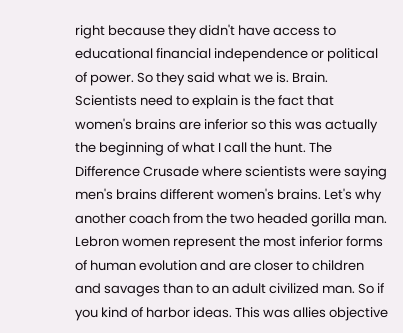right because they didn't have access to educational financial independence or political of power. So they said what we is. Brain. Scientists need to explain is the fact that women's brains are inferior so this was actually the beginning of what I call the hunt. The Difference Crusade where scientists were saying men's brains different women's brains. Let's why another coach from the two headed gorilla man. Lebron women represent the most inferior forms of human evolution and are closer to children and savages than to an adult civilized man. So if you kind of harbor ideas. This was allies objective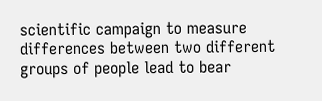scientific campaign to measure differences between two different groups of people lead to bear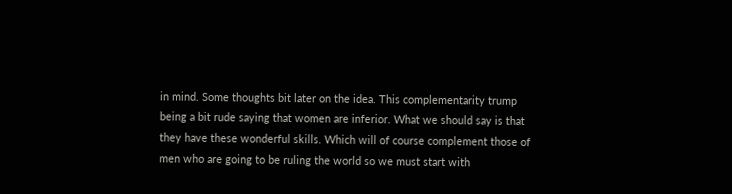in mind. Some thoughts bit later on the idea. This complementarity trump being a bit rude saying that women are inferior. What we should say is that they have these wonderful skills. Which will of course complement those of men who are going to be ruling the world so we must start with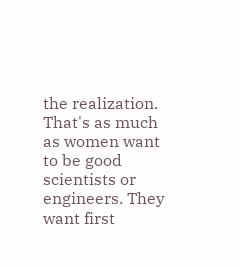the realization. That's as much as women want to be good scientists or engineers. They want first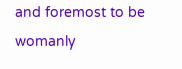and foremost to be womanly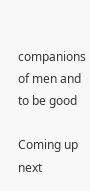companions of men and to be good

Coming up next